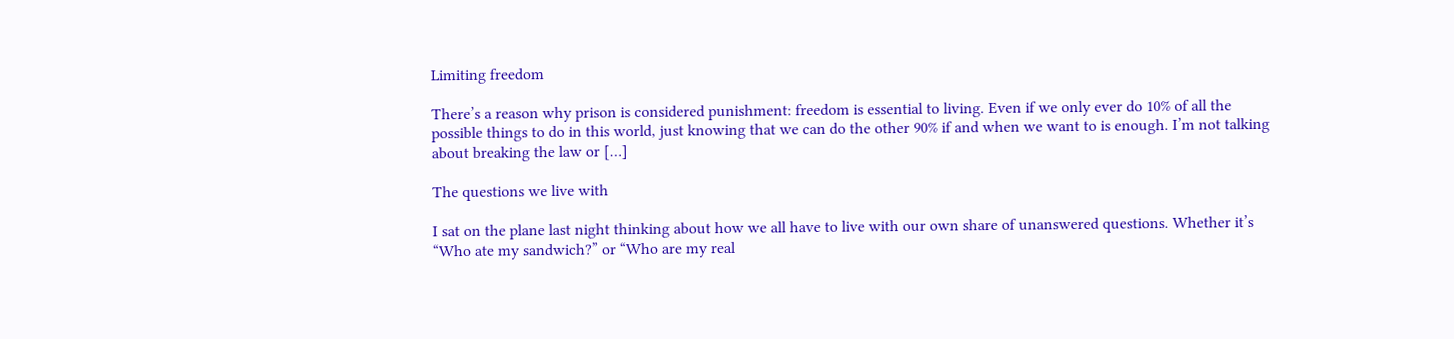Limiting freedom

There’s a reason why prison is considered punishment: freedom is essential to living. Even if we only ever do 10% of all the possible things to do in this world, just knowing that we can do the other 90% if and when we want to is enough. I’m not talking about breaking the law or […]

The questions we live with

I sat on the plane last night thinking about how we all have to live with our own share of unanswered questions. Whether it’s “Who ate my sandwich?” or “Who are my real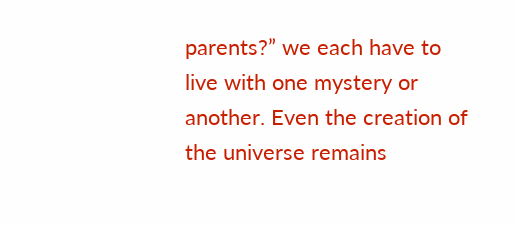parents?” we each have to live with one mystery or another. Even the creation of the universe remains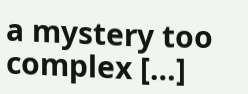a mystery too complex […]